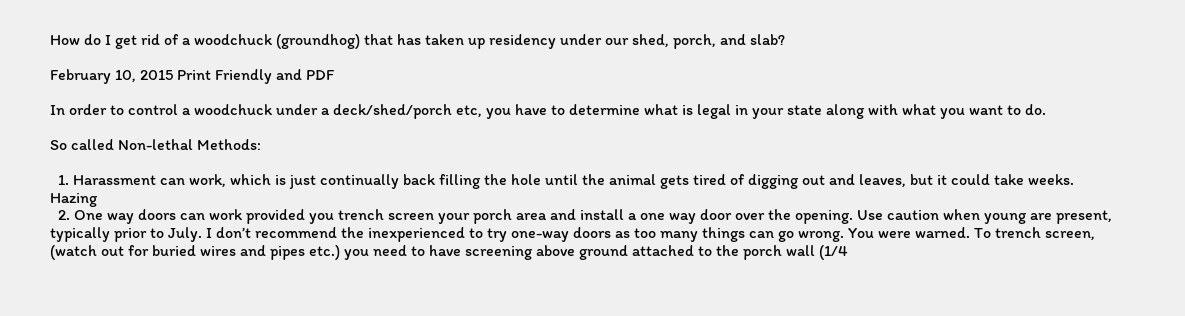How do I get rid of a woodchuck (groundhog) that has taken up residency under our shed, porch, and slab?

February 10, 2015 Print Friendly and PDF

In order to control a woodchuck under a deck/shed/porch etc, you have to determine what is legal in your state along with what you want to do.

So called Non-lethal Methods:

  1. Harassment can work, which is just continually back filling the hole until the animal gets tired of digging out and leaves, but it could take weeks. Hazing
  2. One way doors can work provided you trench screen your porch area and install a one way door over the opening. Use caution when young are present, typically prior to July. I don’t recommend the inexperienced to try one-way doors as too many things can go wrong. You were warned. To trench screen, (watch out for buried wires and pipes etc.) you need to have screening above ground attached to the porch wall (1/4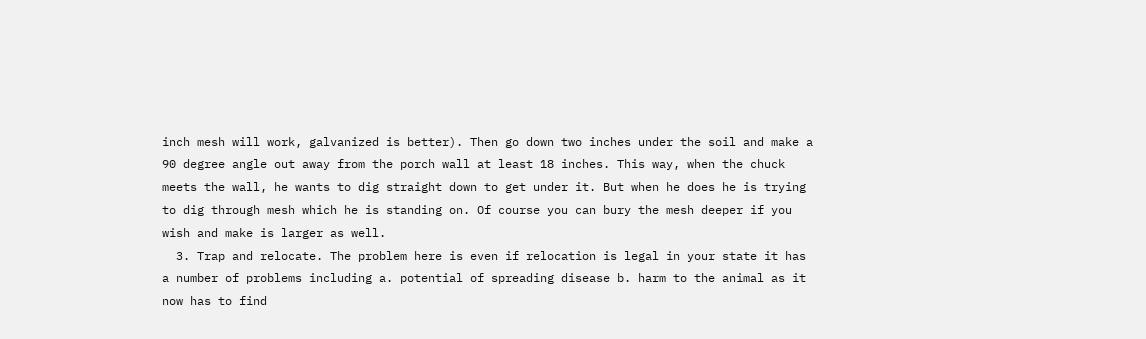inch mesh will work, galvanized is better). Then go down two inches under the soil and make a 90 degree angle out away from the porch wall at least 18 inches. This way, when the chuck meets the wall, he wants to dig straight down to get under it. But when he does he is trying to dig through mesh which he is standing on. Of course you can bury the mesh deeper if you wish and make is larger as well.
  3. Trap and relocate. The problem here is even if relocation is legal in your state it has a number of problems including a. potential of spreading disease b. harm to the animal as it now has to find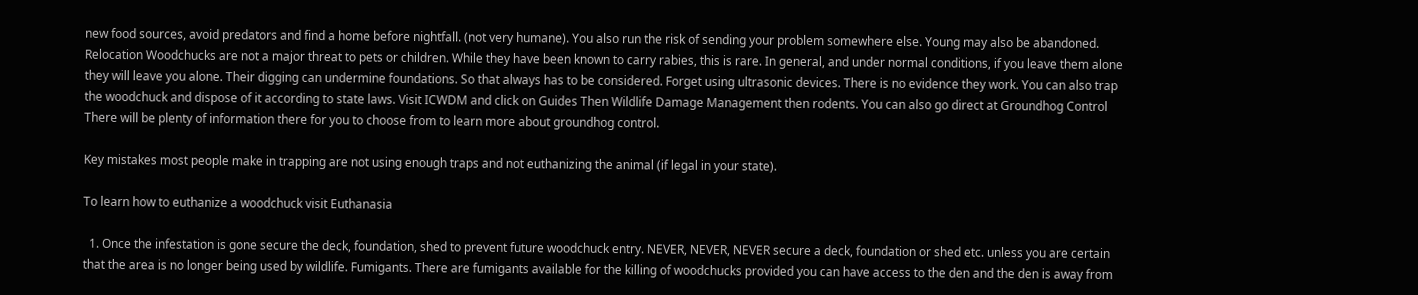new food sources, avoid predators and find a home before nightfall. (not very humane). You also run the risk of sending your problem somewhere else. Young may also be abandoned. Relocation Woodchucks are not a major threat to pets or children. While they have been known to carry rabies, this is rare. In general, and under normal conditions, if you leave them alone they will leave you alone. Their digging can undermine foundations. So that always has to be considered. Forget using ultrasonic devices. There is no evidence they work. You can also trap the woodchuck and dispose of it according to state laws. Visit ICWDM and click on Guides Then Wildlife Damage Management then rodents. You can also go direct at Groundhog Control There will be plenty of information there for you to choose from to learn more about groundhog control.

Key mistakes most people make in trapping are not using enough traps and not euthanizing the animal (if legal in your state).

To learn how to euthanize a woodchuck visit Euthanasia

  1. Once the infestation is gone secure the deck, foundation, shed to prevent future woodchuck entry. NEVER, NEVER, NEVER secure a deck, foundation or shed etc. unless you are certain that the area is no longer being used by wildlife. Fumigants. There are fumigants available for the killing of woodchucks provided you can have access to the den and the den is away from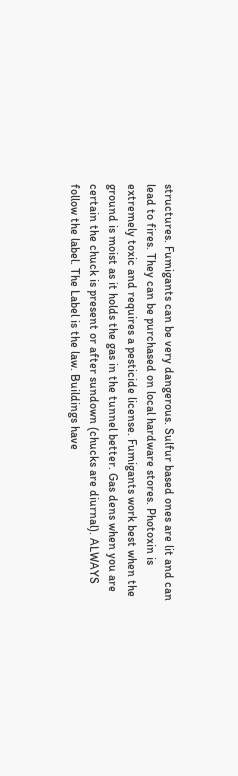structures. Fumigants can be very dangerous. Sulfur based ones are lit and can lead to fires. They can be purchased on local hardware stores. Photoxin is extremely toxic and requires a pesticide license. Fumigants work best when the ground is moist as it holds the gas in the tunnel better. Gas dens when you are certain the chuck is present or after sundown (chucks are diurnal). ALWAYS follow the label. The Label is the law. Buildings have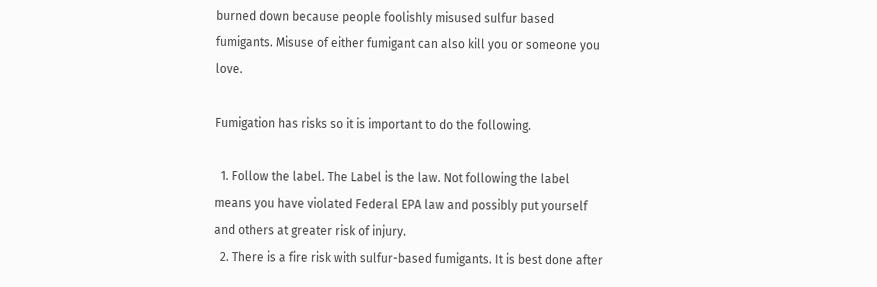burned down because people foolishly misused sulfur based fumigants. Misuse of either fumigant can also kill you or someone you love.

Fumigation has risks so it is important to do the following.

  1. Follow the label. The Label is the law. Not following the label means you have violated Federal EPA law and possibly put yourself and others at greater risk of injury.
  2. There is a fire risk with sulfur-based fumigants. It is best done after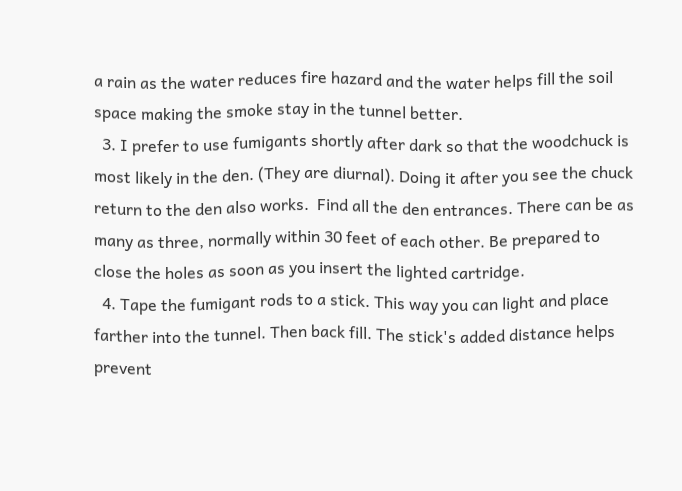a rain as the water reduces fire hazard and the water helps fill the soil space making the smoke stay in the tunnel better.
  3. I prefer to use fumigants shortly after dark so that the woodchuck is most likely in the den. (They are diurnal). Doing it after you see the chuck return to the den also works.  Find all the den entrances. There can be as many as three, normally within 30 feet of each other. Be prepared to close the holes as soon as you insert the lighted cartridge.
  4. Tape the fumigant rods to a stick. This way you can light and place farther into the tunnel. Then back fill. The stick's added distance helps prevent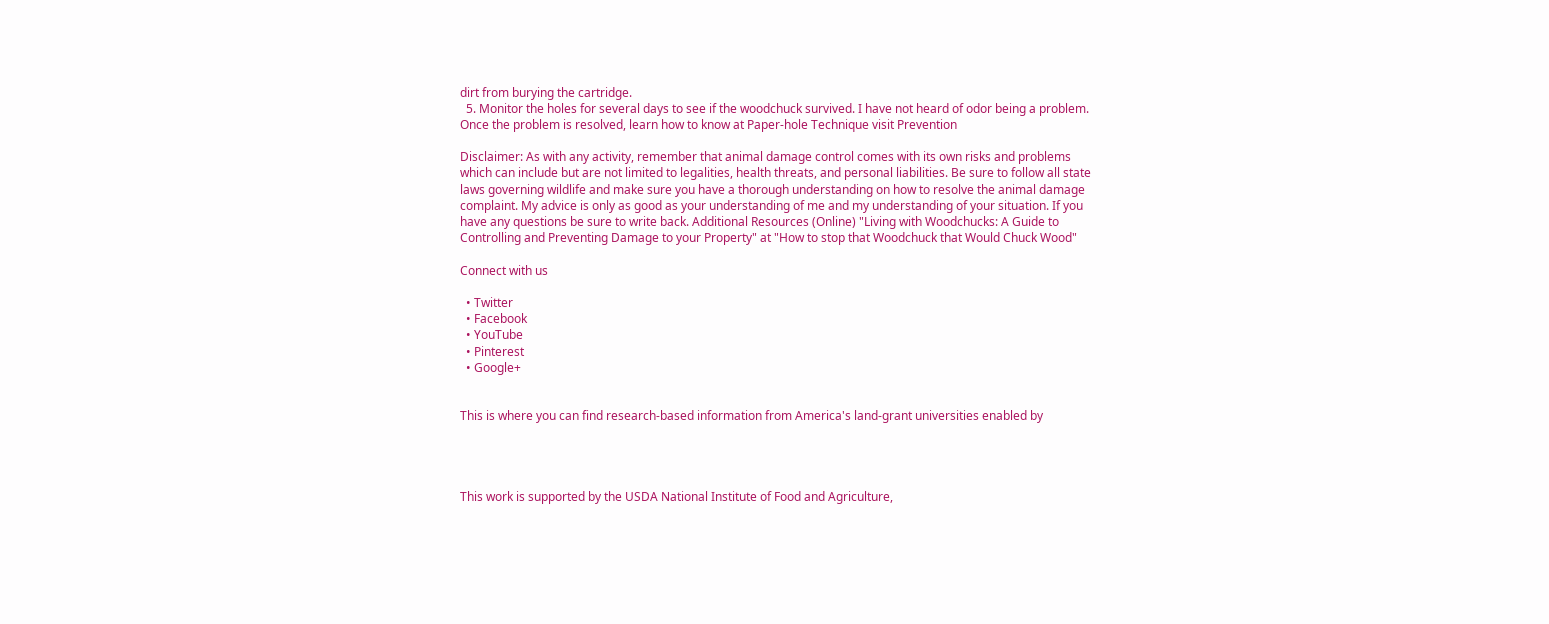dirt from burying the cartridge.
  5. Monitor the holes for several days to see if the woodchuck survived. I have not heard of odor being a problem. Once the problem is resolved, learn how to know at Paper-hole Technique visit Prevention

Disclaimer: As with any activity, remember that animal damage control comes with its own risks and problems which can include but are not limited to legalities, health threats, and personal liabilities. Be sure to follow all state laws governing wildlife and make sure you have a thorough understanding on how to resolve the animal damage complaint. My advice is only as good as your understanding of me and my understanding of your situation. If you have any questions be sure to write back. Additional Resources (Online) "Living with Woodchucks: A Guide to Controlling and Preventing Damage to your Property" at "How to stop that Woodchuck that Would Chuck Wood"

Connect with us

  • Twitter
  • Facebook
  • YouTube
  • Pinterest
  • Google+


This is where you can find research-based information from America's land-grant universities enabled by




This work is supported by the USDA National Institute of Food and Agriculture,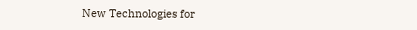New Technologies for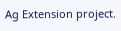Ag Extension project.